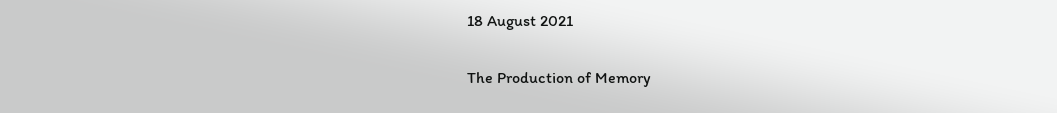18 August 2021

The Production of Memory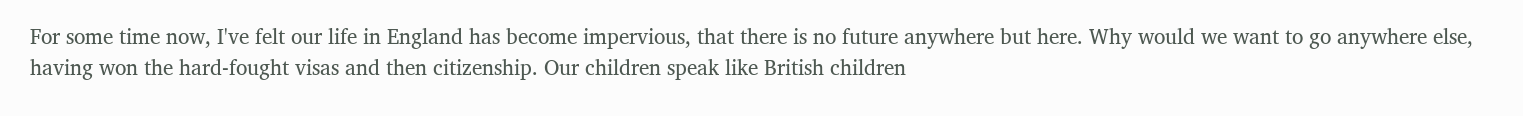For some time now, I've felt our life in England has become impervious, that there is no future anywhere but here. Why would we want to go anywhere else, having won the hard-fought visas and then citizenship. Our children speak like British children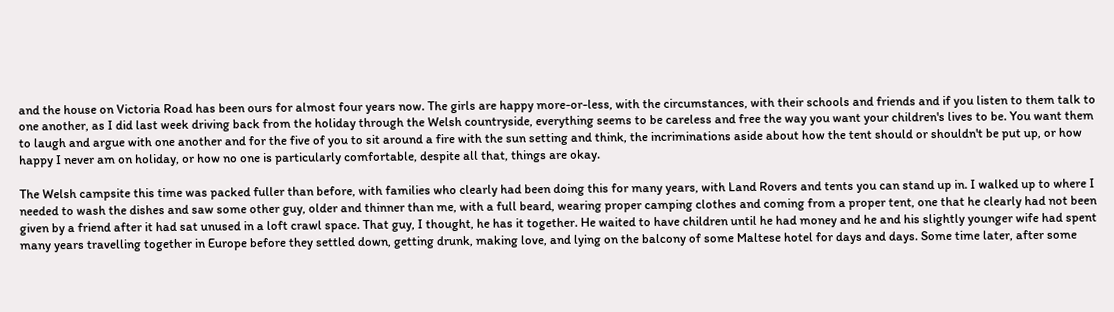and the house on Victoria Road has been ours for almost four years now. The girls are happy more-or-less, with the circumstances, with their schools and friends and if you listen to them talk to one another, as I did last week driving back from the holiday through the Welsh countryside, everything seems to be careless and free the way you want your children's lives to be. You want them to laugh and argue with one another and for the five of you to sit around a fire with the sun setting and think, the incriminations aside about how the tent should or shouldn't be put up, or how happy I never am on holiday, or how no one is particularly comfortable, despite all that, things are okay.

The Welsh campsite this time was packed fuller than before, with families who clearly had been doing this for many years, with Land Rovers and tents you can stand up in. I walked up to where I needed to wash the dishes and saw some other guy, older and thinner than me, with a full beard, wearing proper camping clothes and coming from a proper tent, one that he clearly had not been given by a friend after it had sat unused in a loft crawl space. That guy, I thought, he has it together. He waited to have children until he had money and he and his slightly younger wife had spent many years travelling together in Europe before they settled down, getting drunk, making love, and lying on the balcony of some Maltese hotel for days and days. Some time later, after some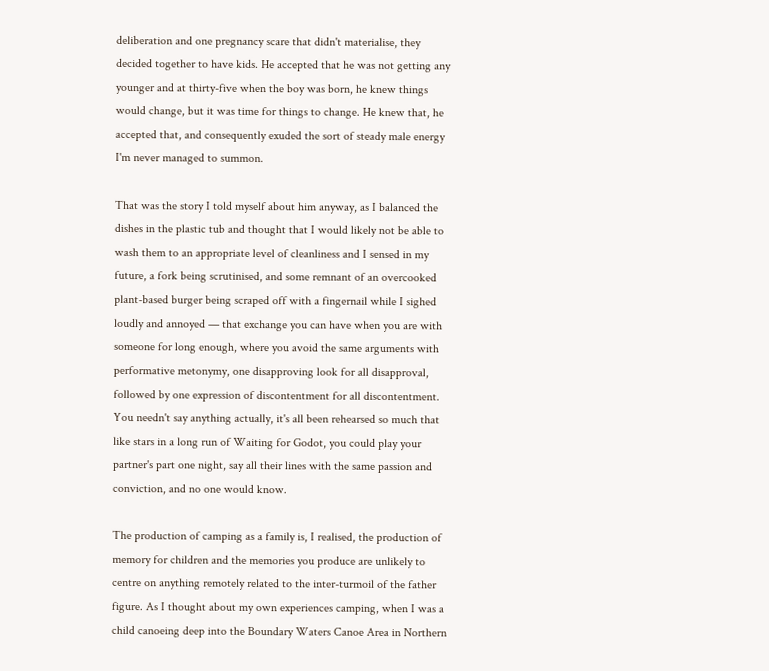deliberation and one pregnancy scare that didn't materialise, they decided together to have kids. He accepted that he was not getting any younger and at thirty-five when the boy was born, he knew things would change, but it was time for things to change. He knew that, he accepted that, and consequently exuded the sort of steady male energy I'm never managed to summon.

That was the story I told myself about him anyway, as I balanced the dishes in the plastic tub and thought that I would likely not be able to wash them to an appropriate level of cleanliness and I sensed in my future, a fork being scrutinised, and some remnant of an overcooked plant-based burger being scraped off with a fingernail while I sighed loudly and annoyed — that exchange you can have when you are with someone for long enough, where you avoid the same arguments with performative metonymy, one disapproving look for all disapproval, followed by one expression of discontentment for all discontentment. You needn't say anything actually, it's all been rehearsed so much that like stars in a long run of Waiting for Godot, you could play your partner's part one night, say all their lines with the same passion and conviction, and no one would know.

The production of camping as a family is, I realised, the production of memory for children and the memories you produce are unlikely to centre on anything remotely related to the inter-turmoil of the father figure. As I thought about my own experiences camping, when I was a child canoeing deep into the Boundary Waters Canoe Area in Northern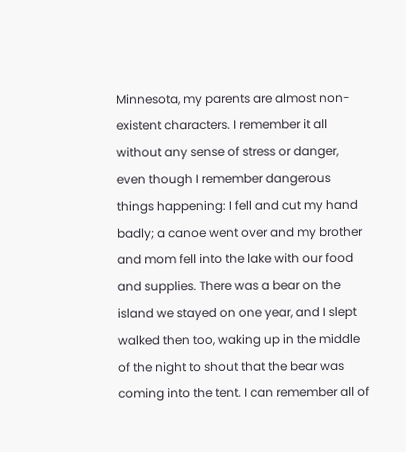Minnesota, my parents are almost non-existent characters. I remember it all without any sense of stress or danger, even though I remember dangerous things happening: I fell and cut my hand badly; a canoe went over and my brother and mom fell into the lake with our food and supplies. There was a bear on the island we stayed on one year, and I slept walked then too, waking up in the middle of the night to shout that the bear was coming into the tent. I can remember all of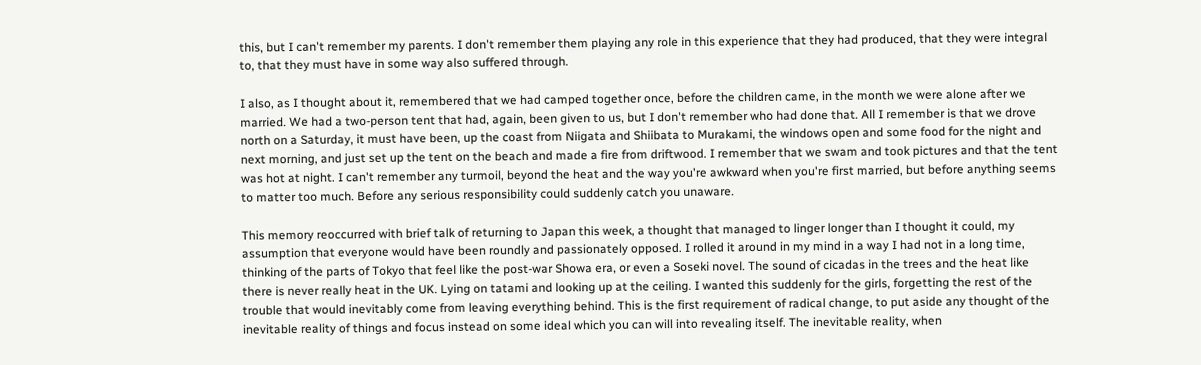this, but I can't remember my parents. I don't remember them playing any role in this experience that they had produced, that they were integral to, that they must have in some way also suffered through.

I also, as I thought about it, remembered that we had camped together once, before the children came, in the month we were alone after we married. We had a two-person tent that had, again, been given to us, but I don't remember who had done that. All I remember is that we drove north on a Saturday, it must have been, up the coast from Niigata and Shiibata to Murakami, the windows open and some food for the night and next morning, and just set up the tent on the beach and made a fire from driftwood. I remember that we swam and took pictures and that the tent was hot at night. I can't remember any turmoil, beyond the heat and the way you're awkward when you're first married, but before anything seems to matter too much. Before any serious responsibility could suddenly catch you unaware.

This memory reoccurred with brief talk of returning to Japan this week, a thought that managed to linger longer than I thought it could, my assumption that everyone would have been roundly and passionately opposed. I rolled it around in my mind in a way I had not in a long time, thinking of the parts of Tokyo that feel like the post-war Showa era, or even a Soseki novel. The sound of cicadas in the trees and the heat like there is never really heat in the UK. Lying on tatami and looking up at the ceiling. I wanted this suddenly for the girls, forgetting the rest of the trouble that would inevitably come from leaving everything behind. This is the first requirement of radical change, to put aside any thought of the inevitable reality of things and focus instead on some ideal which you can will into revealing itself. The inevitable reality, when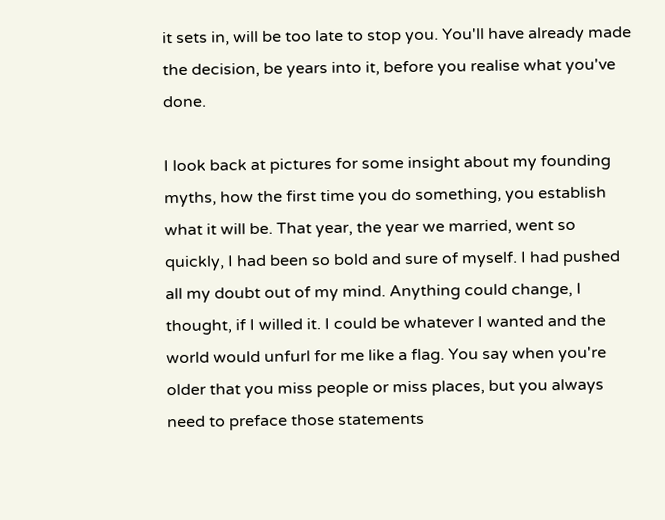it sets in, will be too late to stop you. You'll have already made the decision, be years into it, before you realise what you've done.

I look back at pictures for some insight about my founding myths, how the first time you do something, you establish what it will be. That year, the year we married, went so quickly, I had been so bold and sure of myself. I had pushed all my doubt out of my mind. Anything could change, I thought, if I willed it. I could be whatever I wanted and the world would unfurl for me like a flag. You say when you're older that you miss people or miss places, but you always need to preface those statements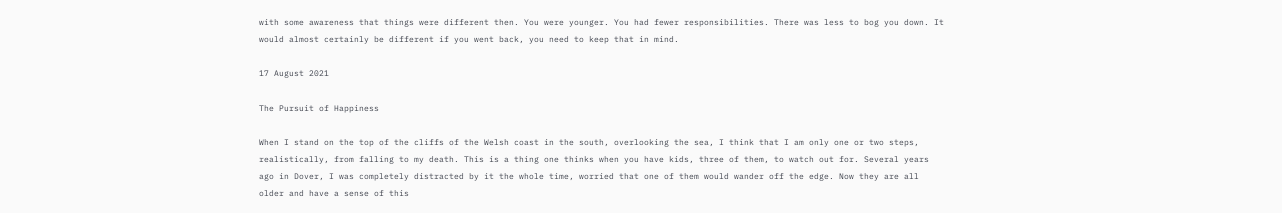with some awareness that things were different then. You were younger. You had fewer responsibilities. There was less to bog you down. It would almost certainly be different if you went back, you need to keep that in mind.

17 August 2021

The Pursuit of Happiness

When I stand on the top of the cliffs of the Welsh coast in the south, overlooking the sea, I think that I am only one or two steps, realistically, from falling to my death. This is a thing one thinks when you have kids, three of them, to watch out for. Several years ago in Dover, I was completely distracted by it the whole time, worried that one of them would wander off the edge. Now they are all older and have a sense of this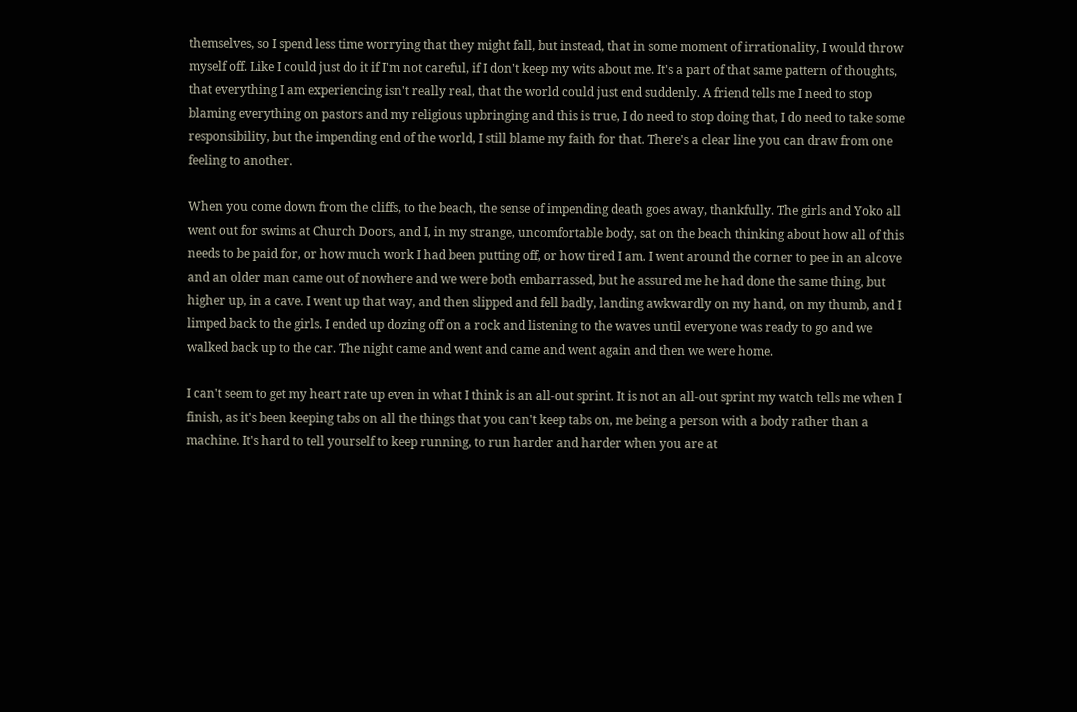themselves, so I spend less time worrying that they might fall, but instead, that in some moment of irrationality, I would throw myself off. Like I could just do it if I'm not careful, if I don't keep my wits about me. It's a part of that same pattern of thoughts, that everything I am experiencing isn't really real, that the world could just end suddenly. A friend tells me I need to stop blaming everything on pastors and my religious upbringing and this is true, I do need to stop doing that, I do need to take some responsibility, but the impending end of the world, I still blame my faith for that. There's a clear line you can draw from one feeling to another.

When you come down from the cliffs, to the beach, the sense of impending death goes away, thankfully. The girls and Yoko all went out for swims at Church Doors, and I, in my strange, uncomfortable body, sat on the beach thinking about how all of this needs to be paid for, or how much work I had been putting off, or how tired I am. I went around the corner to pee in an alcove and an older man came out of nowhere and we were both embarrassed, but he assured me he had done the same thing, but higher up, in a cave. I went up that way, and then slipped and fell badly, landing awkwardly on my hand, on my thumb, and I limped back to the girls. I ended up dozing off on a rock and listening to the waves until everyone was ready to go and we walked back up to the car. The night came and went and came and went again and then we were home.

I can't seem to get my heart rate up even in what I think is an all-out sprint. It is not an all-out sprint my watch tells me when I finish, as it's been keeping tabs on all the things that you can't keep tabs on, me being a person with a body rather than a machine. It's hard to tell yourself to keep running, to run harder and harder when you are at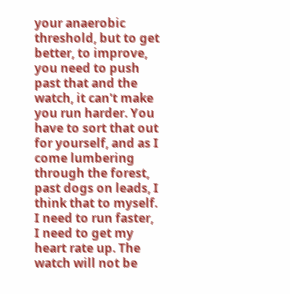your anaerobic threshold, but to get better, to improve, you need to push past that and the watch, it can't make you run harder. You have to sort that out for yourself, and as I come lumbering through the forest, past dogs on leads, I think that to myself. I need to run faster, I need to get my heart rate up. The watch will not be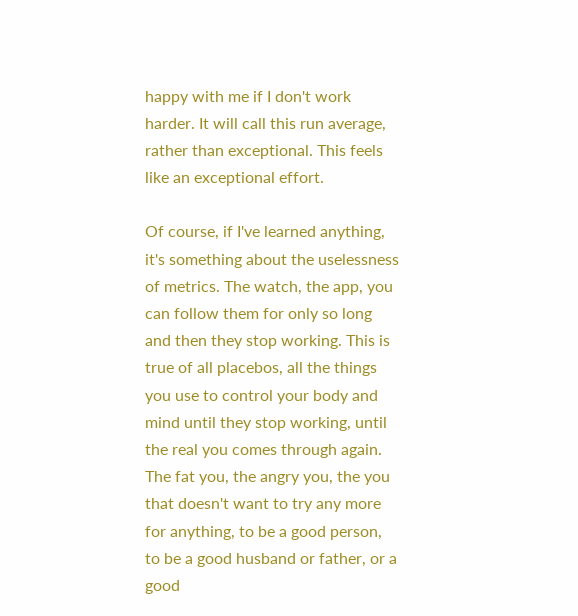happy with me if I don't work harder. It will call this run average, rather than exceptional. This feels like an exceptional effort.

Of course, if I've learned anything, it's something about the uselessness of metrics. The watch, the app, you can follow them for only so long and then they stop working. This is true of all placebos, all the things you use to control your body and mind until they stop working, until the real you comes through again. The fat you, the angry you, the you that doesn't want to try any more for anything, to be a good person, to be a good husband or father, or a good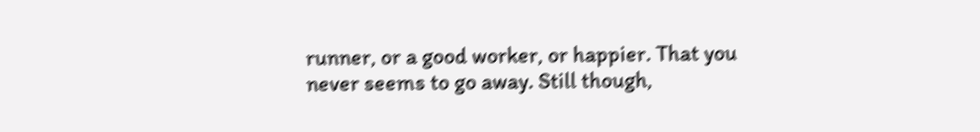runner, or a good worker, or happier. That you never seems to go away. Still though,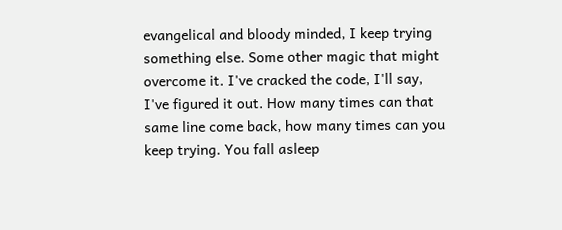evangelical and bloody minded, I keep trying something else. Some other magic that might overcome it. I've cracked the code, I'll say, I've figured it out. How many times can that same line come back, how many times can you keep trying. You fall asleep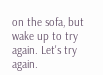on the sofa, but wake up to try again. Let's try again.